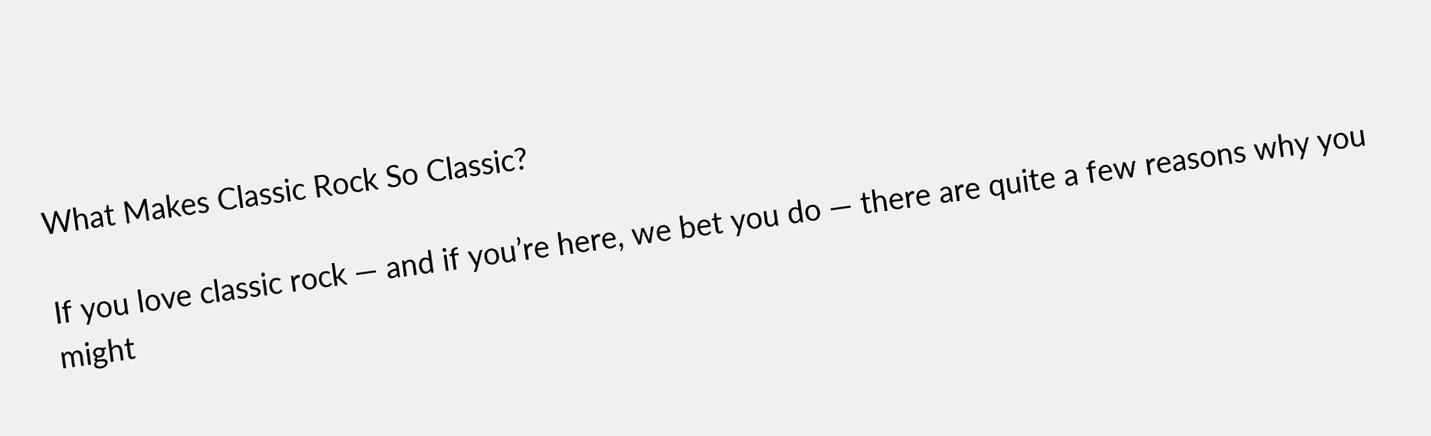What Makes Classic Rock So Classic?

If you love classic rock — and if you’re here, we bet you do — there are quite a few reasons why you might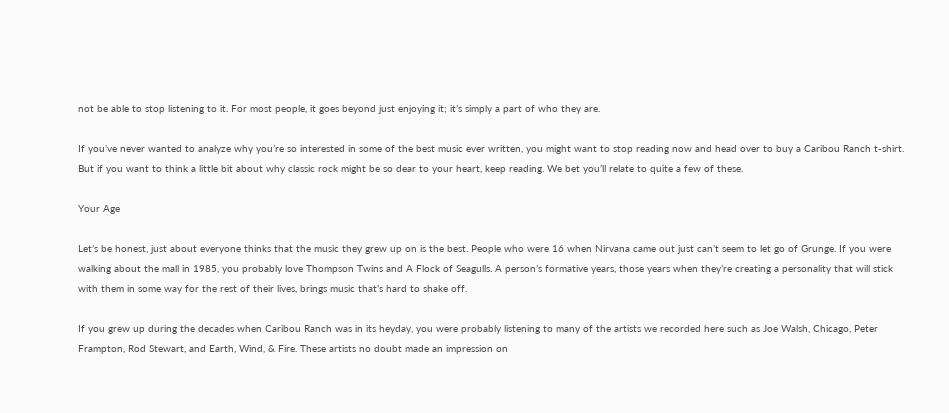not be able to stop listening to it. For most people, it goes beyond just enjoying it; it’s simply a part of who they are.

If you’ve never wanted to analyze why you’re so interested in some of the best music ever written, you might want to stop reading now and head over to buy a Caribou Ranch t-shirt. But if you want to think a little bit about why classic rock might be so dear to your heart, keep reading. We bet you’ll relate to quite a few of these.

Your Age

Let’s be honest, just about everyone thinks that the music they grew up on is the best. People who were 16 when Nirvana came out just can’t seem to let go of Grunge. If you were walking about the mall in 1985, you probably love Thompson Twins and A Flock of Seagulls. A person’s formative years, those years when they’re creating a personality that will stick with them in some way for the rest of their lives, brings music that’s hard to shake off.

If you grew up during the decades when Caribou Ranch was in its heyday, you were probably listening to many of the artists we recorded here such as Joe Walsh, Chicago, Peter Frampton, Rod Stewart, and Earth, Wind, & Fire. These artists no doubt made an impression on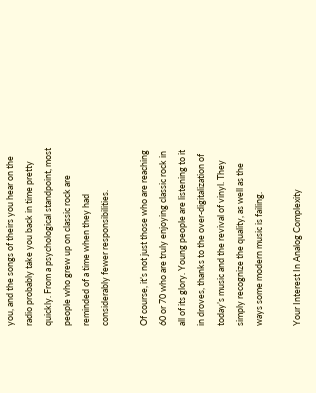you, and the songs of theirs you hear on the radio probably take you back in time pretty quickly. From a psychological standpoint, most people who grew up on classic rock are reminded of a time when they had considerably fewer responsibilities.

Of course, it’s not just those who are reaching 60 or 70 who are truly enjoying classic rock in all of its glory. Young people are listening to it in droves, thanks to the over-digitalization of today’s music and the revival of vinyl. They simply recognize the quality, as well as the ways some modern music is failing.

Your Interest In Analog Complexity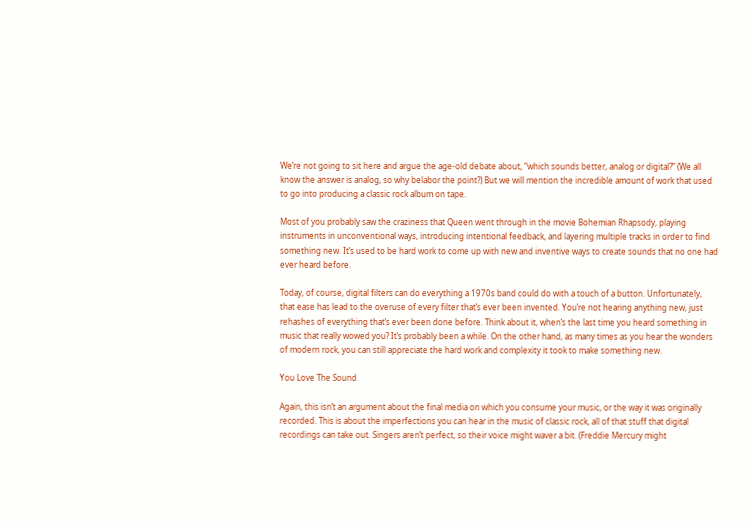We’re not going to sit here and argue the age-old debate about, “which sounds better, analog or digital?” (We all know the answer is analog, so why belabor the point?) But we will mention the incredible amount of work that used to go into producing a classic rock album on tape.

Most of you probably saw the craziness that Queen went through in the movie Bohemian Rhapsody, playing instruments in unconventional ways, introducing intentional feedback, and layering multiple tracks in order to find something new. It’s used to be hard work to come up with new and inventive ways to create sounds that no one had ever heard before.

Today, of course, digital filters can do everything a 1970s band could do with a touch of a button. Unfortunately, that ease has lead to the overuse of every filter that’s ever been invented. You’re not hearing anything new, just rehashes of everything that’s ever been done before. Think about it, when’s the last time you heard something in music that really wowed you? It’s probably been a while. On the other hand, as many times as you hear the wonders of modern rock, you can still appreciate the hard work and complexity it took to make something new.

You Love The Sound

Again, this isn’t an argument about the final media on which you consume your music, or the way it was originally recorded. This is about the imperfections you can hear in the music of classic rock, all of that stuff that digital recordings can take out. Singers aren’t perfect, so their voice might waver a bit. (Freddie Mercury might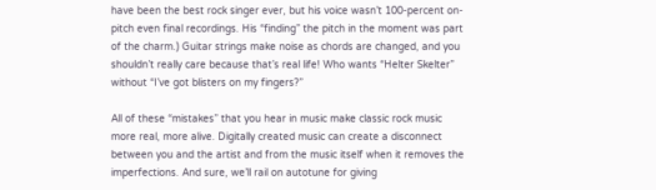have been the best rock singer ever, but his voice wasn’t 100-percent on-pitch even final recordings. His “finding” the pitch in the moment was part of the charm.) Guitar strings make noise as chords are changed, and you shouldn’t really care because that’s real life! Who wants “Helter Skelter” without “I’ve got blisters on my fingers?”

All of these “mistakes” that you hear in music make classic rock music more real, more alive. Digitally created music can create a disconnect between you and the artist and from the music itself when it removes the imperfections. And sure, we’ll rail on autotune for giving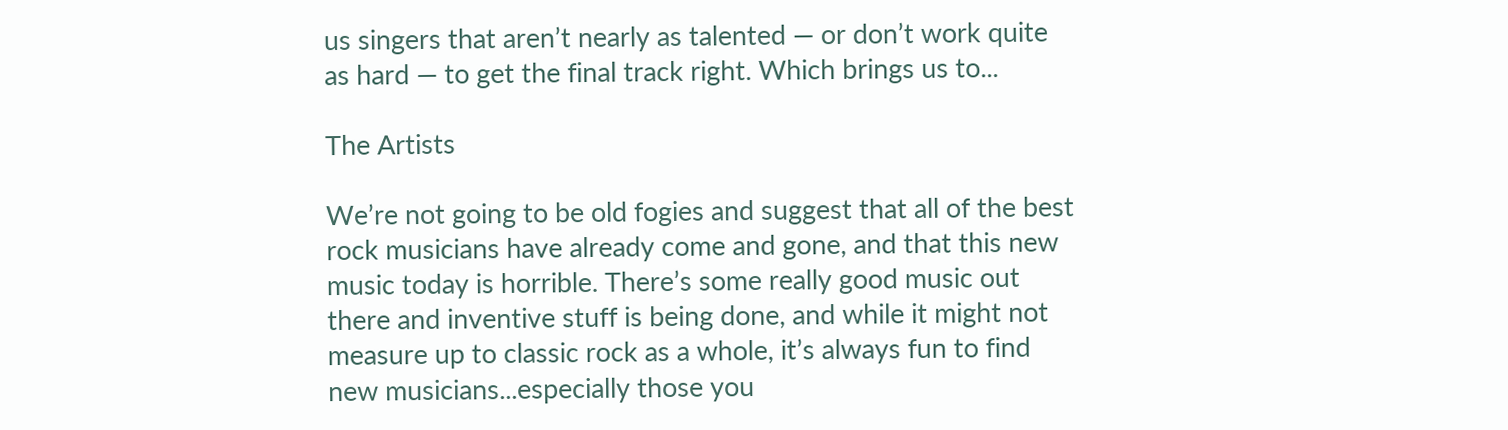us singers that aren’t nearly as talented — or don’t work quite as hard — to get the final track right. Which brings us to...

The Artists

We’re not going to be old fogies and suggest that all of the best rock musicians have already come and gone, and that this new music today is horrible. There’s some really good music out there and inventive stuff is being done, and while it might not measure up to classic rock as a whole, it’s always fun to find new musicians...especially those you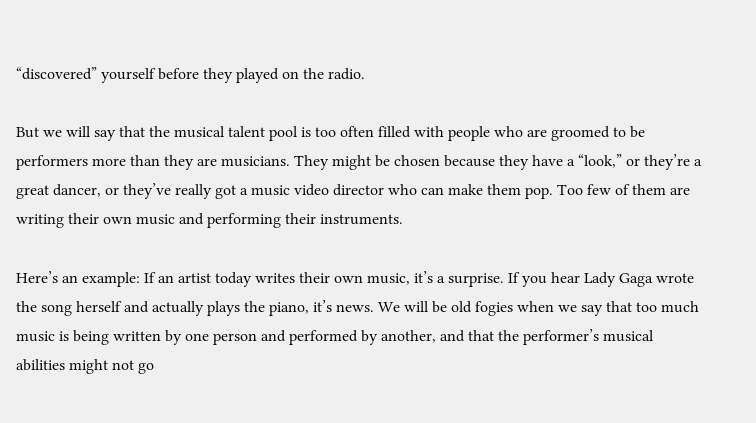“discovered” yourself before they played on the radio.

But we will say that the musical talent pool is too often filled with people who are groomed to be performers more than they are musicians. They might be chosen because they have a “look,” or they’re a great dancer, or they’ve really got a music video director who can make them pop. Too few of them are writing their own music and performing their instruments.

Here’s an example: If an artist today writes their own music, it’s a surprise. If you hear Lady Gaga wrote the song herself and actually plays the piano, it’s news. We will be old fogies when we say that too much music is being written by one person and performed by another, and that the performer’s musical abilities might not go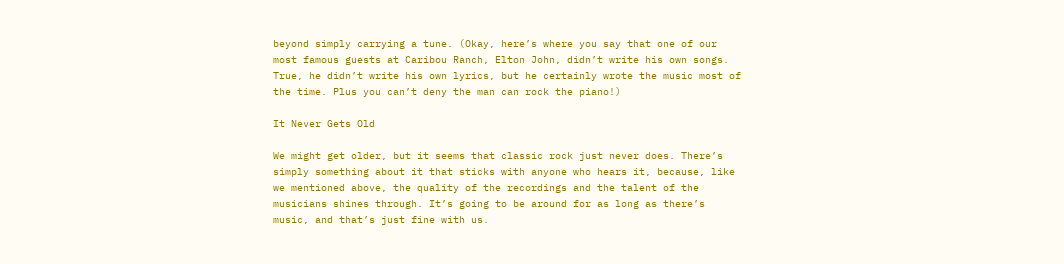beyond simply carrying a tune. (Okay, here’s where you say that one of our most famous guests at Caribou Ranch, Elton John, didn’t write his own songs. True, he didn’t write his own lyrics, but he certainly wrote the music most of the time. Plus you can’t deny the man can rock the piano!)

It Never Gets Old

We might get older, but it seems that classic rock just never does. There’s simply something about it that sticks with anyone who hears it, because, like we mentioned above, the quality of the recordings and the talent of the musicians shines through. It’s going to be around for as long as there’s music, and that’s just fine with us.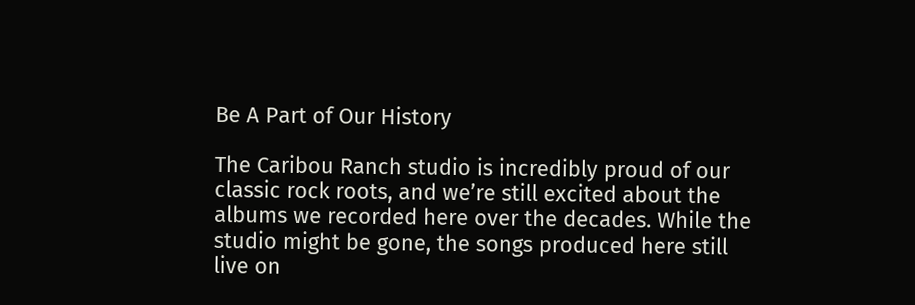Be A Part of Our History

The Caribou Ranch studio is incredibly proud of our classic rock roots, and we’re still excited about the albums we recorded here over the decades. While the studio might be gone, the songs produced here still live on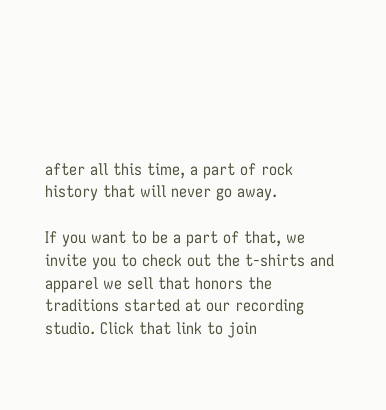after all this time, a part of rock history that will never go away.

If you want to be a part of that, we invite you to check out the t-shirts and apparel we sell that honors the traditions started at our recording studio. Click that link to join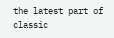the latest part of classic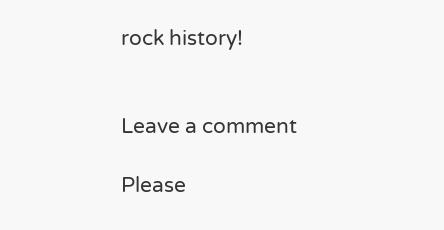rock history!


Leave a comment

Please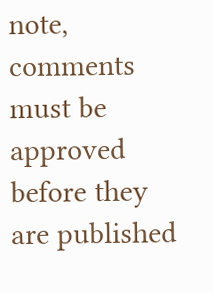note, comments must be approved before they are published